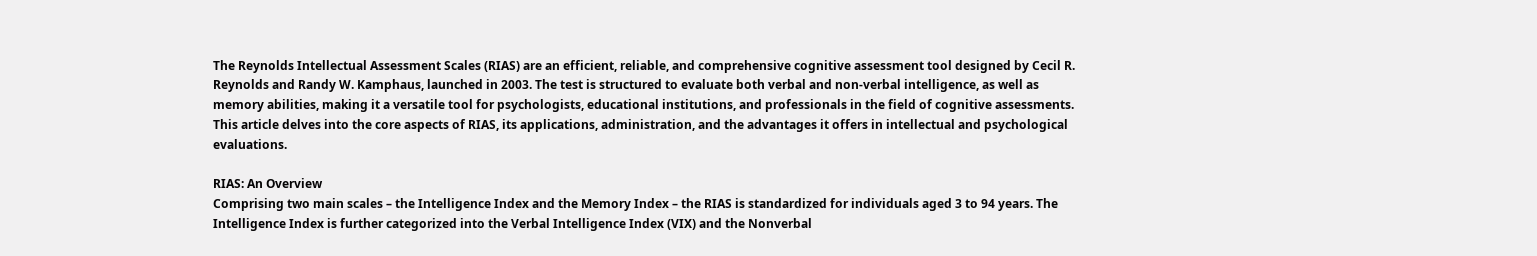The Reynolds Intellectual Assessment Scales (RIAS) are an efficient, reliable, and comprehensive cognitive assessment tool designed by Cecil R. Reynolds and Randy W. Kamphaus, launched in 2003. The test is structured to evaluate both verbal and non-verbal intelligence, as well as memory abilities, making it a versatile tool for psychologists, educational institutions, and professionals in the field of cognitive assessments. This article delves into the core aspects of RIAS, its applications, administration, and the advantages it offers in intellectual and psychological evaluations.

RIAS: An Overview
Comprising two main scales – the Intelligence Index and the Memory Index – the RIAS is standardized for individuals aged 3 to 94 years. The Intelligence Index is further categorized into the Verbal Intelligence Index (VIX) and the Nonverbal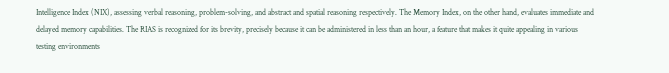Intelligence Index (NIX), assessing verbal reasoning, problem-solving, and abstract and spatial reasoning respectively. The Memory Index, on the other hand, evaluates immediate and delayed memory capabilities. The RIAS is recognized for its brevity, precisely because it can be administered in less than an hour, a feature that makes it quite appealing in various testing environments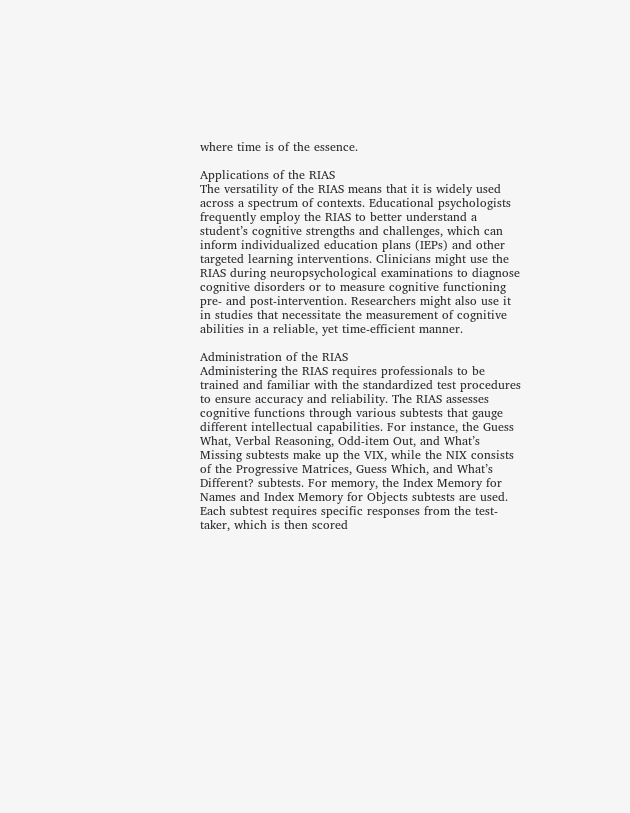where time is of the essence.

Applications of the RIAS
The versatility of the RIAS means that it is widely used across a spectrum of contexts. Educational psychologists frequently employ the RIAS to better understand a student’s cognitive strengths and challenges, which can inform individualized education plans (IEPs) and other targeted learning interventions. Clinicians might use the RIAS during neuropsychological examinations to diagnose cognitive disorders or to measure cognitive functioning pre- and post-intervention. Researchers might also use it in studies that necessitate the measurement of cognitive abilities in a reliable, yet time-efficient manner.

Administration of the RIAS
Administering the RIAS requires professionals to be trained and familiar with the standardized test procedures to ensure accuracy and reliability. The RIAS assesses cognitive functions through various subtests that gauge different intellectual capabilities. For instance, the Guess What, Verbal Reasoning, Odd-item Out, and What’s Missing subtests make up the VIX, while the NIX consists of the Progressive Matrices, Guess Which, and What’s Different? subtests. For memory, the Index Memory for Names and Index Memory for Objects subtests are used. Each subtest requires specific responses from the test-taker, which is then scored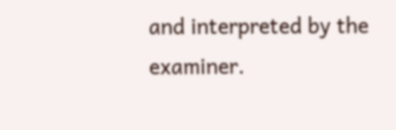and interpreted by the examiner.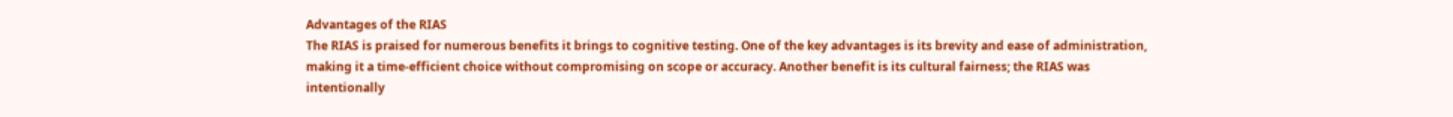Advantages of the RIAS
The RIAS is praised for numerous benefits it brings to cognitive testing. One of the key advantages is its brevity and ease of administration, making it a time-efficient choice without compromising on scope or accuracy. Another benefit is its cultural fairness; the RIAS was intentionally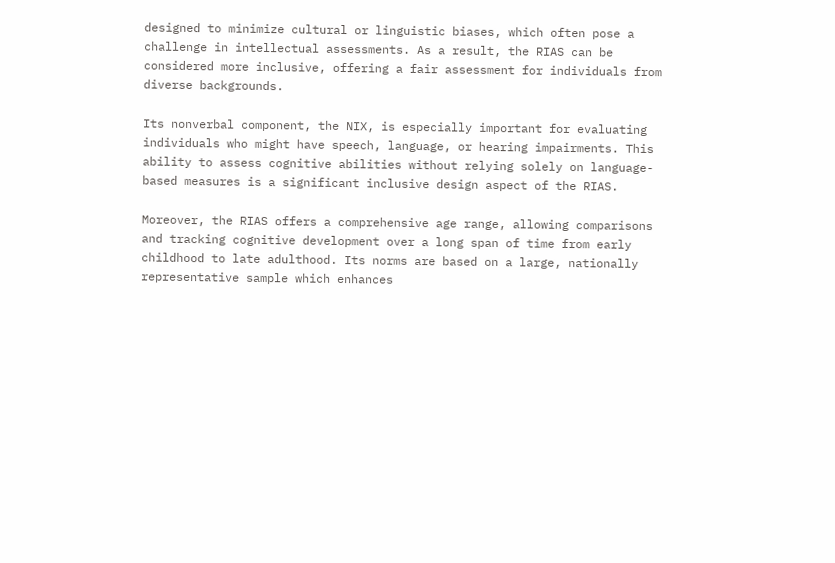designed to minimize cultural or linguistic biases, which often pose a challenge in intellectual assessments. As a result, the RIAS can be considered more inclusive, offering a fair assessment for individuals from diverse backgrounds.

Its nonverbal component, the NIX, is especially important for evaluating individuals who might have speech, language, or hearing impairments. This ability to assess cognitive abilities without relying solely on language-based measures is a significant inclusive design aspect of the RIAS.

Moreover, the RIAS offers a comprehensive age range, allowing comparisons and tracking cognitive development over a long span of time from early childhood to late adulthood. Its norms are based on a large, nationally representative sample which enhances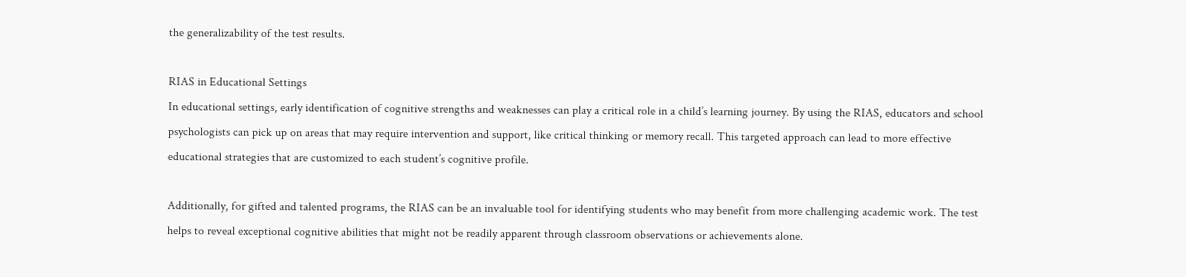the generalizability of the test results.

RIAS in Educational Settings
In educational settings, early identification of cognitive strengths and weaknesses can play a critical role in a child’s learning journey. By using the RIAS, educators and school psychologists can pick up on areas that may require intervention and support, like critical thinking or memory recall. This targeted approach can lead to more effective educational strategies that are customized to each student’s cognitive profile.

Additionally, for gifted and talented programs, the RIAS can be an invaluable tool for identifying students who may benefit from more challenging academic work. The test helps to reveal exceptional cognitive abilities that might not be readily apparent through classroom observations or achievements alone.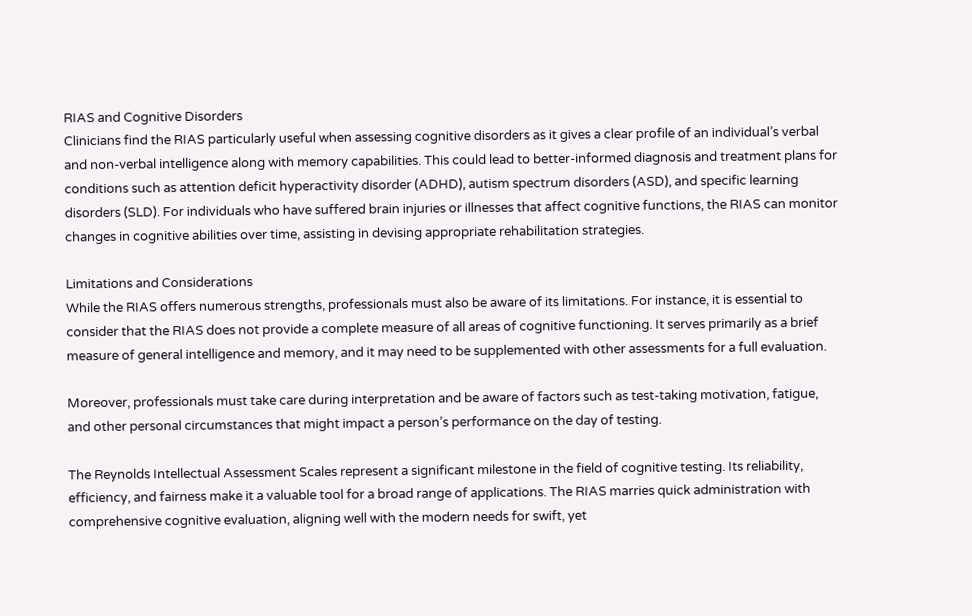RIAS and Cognitive Disorders
Clinicians find the RIAS particularly useful when assessing cognitive disorders as it gives a clear profile of an individual’s verbal and non-verbal intelligence along with memory capabilities. This could lead to better-informed diagnosis and treatment plans for conditions such as attention deficit hyperactivity disorder (ADHD), autism spectrum disorders (ASD), and specific learning disorders (SLD). For individuals who have suffered brain injuries or illnesses that affect cognitive functions, the RIAS can monitor changes in cognitive abilities over time, assisting in devising appropriate rehabilitation strategies.

Limitations and Considerations
While the RIAS offers numerous strengths, professionals must also be aware of its limitations. For instance, it is essential to consider that the RIAS does not provide a complete measure of all areas of cognitive functioning. It serves primarily as a brief measure of general intelligence and memory, and it may need to be supplemented with other assessments for a full evaluation.

Moreover, professionals must take care during interpretation and be aware of factors such as test-taking motivation, fatigue, and other personal circumstances that might impact a person’s performance on the day of testing.

The Reynolds Intellectual Assessment Scales represent a significant milestone in the field of cognitive testing. Its reliability, efficiency, and fairness make it a valuable tool for a broad range of applications. The RIAS marries quick administration with comprehensive cognitive evaluation, aligning well with the modern needs for swift, yet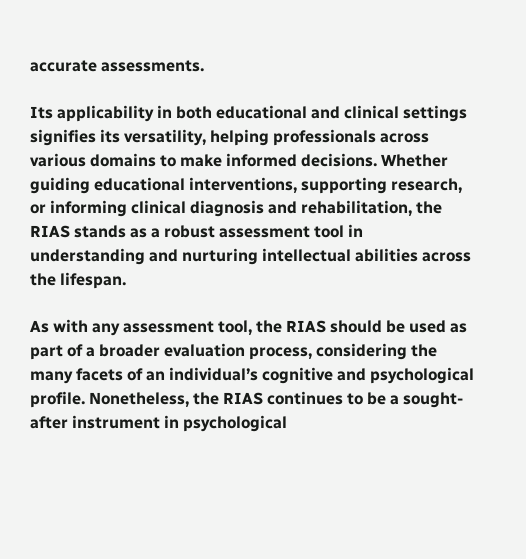accurate assessments.

Its applicability in both educational and clinical settings signifies its versatility, helping professionals across various domains to make informed decisions. Whether guiding educational interventions, supporting research, or informing clinical diagnosis and rehabilitation, the RIAS stands as a robust assessment tool in understanding and nurturing intellectual abilities across the lifespan.

As with any assessment tool, the RIAS should be used as part of a broader evaluation process, considering the many facets of an individual’s cognitive and psychological profile. Nonetheless, the RIAS continues to be a sought-after instrument in psychological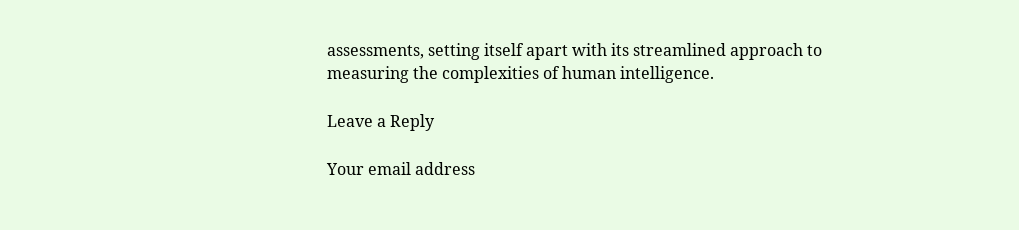assessments, setting itself apart with its streamlined approach to measuring the complexities of human intelligence.

Leave a Reply

Your email address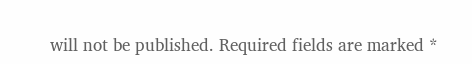will not be published. Required fields are marked *